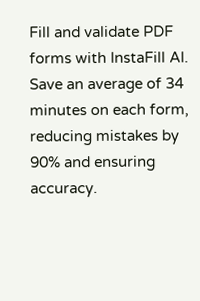Fill and validate PDF forms with InstaFill AI. Save an average of 34 minutes on each form, reducing mistakes by 90% and ensuring accuracy.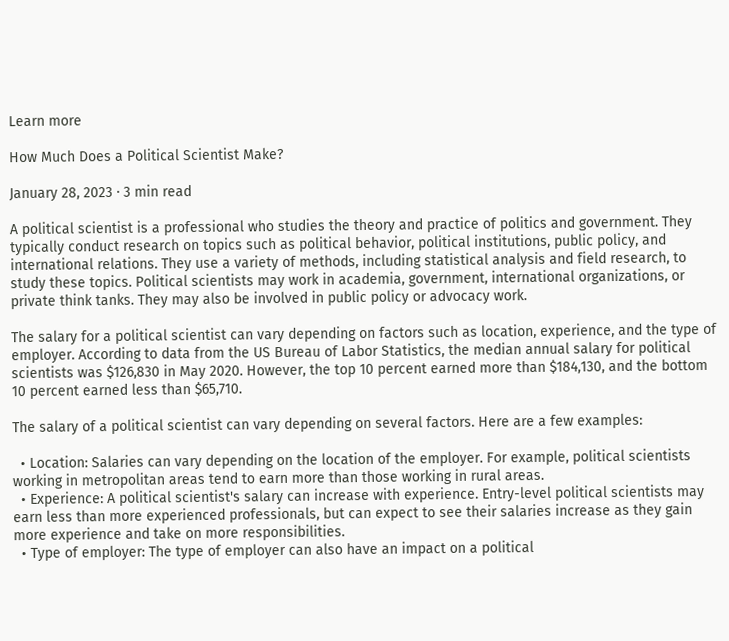Learn more

How Much Does a Political Scientist Make?

January 28, 2023 · 3 min read

A political scientist is a professional who studies the theory and practice of politics and government. They typically conduct research on topics such as political behavior, political institutions, public policy, and international relations. They use a variety of methods, including statistical analysis and field research, to study these topics. Political scientists may work in academia, government, international organizations, or private think tanks. They may also be involved in public policy or advocacy work.

The salary for a political scientist can vary depending on factors such as location, experience, and the type of employer. According to data from the US Bureau of Labor Statistics, the median annual salary for political scientists was $126,830 in May 2020. However, the top 10 percent earned more than $184,130, and the bottom 10 percent earned less than $65,710.

The salary of a political scientist can vary depending on several factors. Here are a few examples:

  • Location: Salaries can vary depending on the location of the employer. For example, political scientists working in metropolitan areas tend to earn more than those working in rural areas.
  • Experience: A political scientist's salary can increase with experience. Entry-level political scientists may earn less than more experienced professionals, but can expect to see their salaries increase as they gain more experience and take on more responsibilities.
  • Type of employer: The type of employer can also have an impact on a political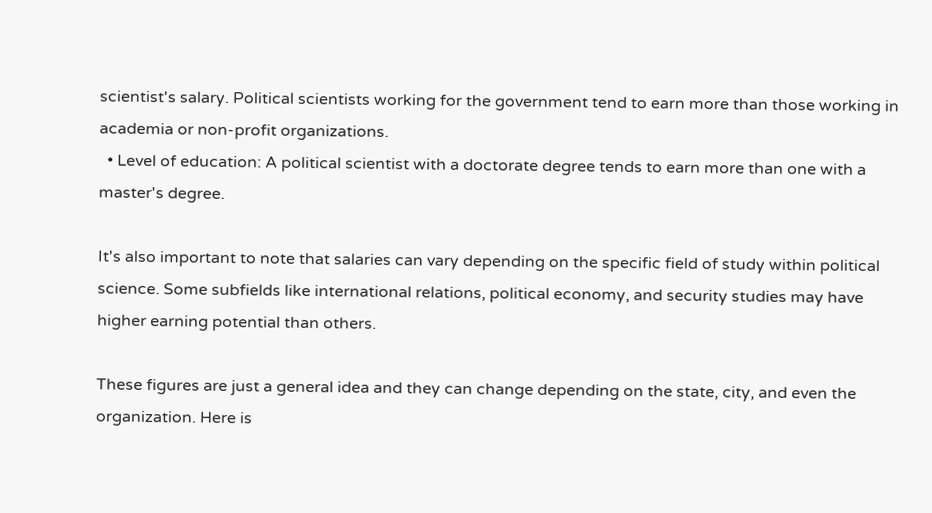scientist's salary. Political scientists working for the government tend to earn more than those working in academia or non-profit organizations.
  • Level of education: A political scientist with a doctorate degree tends to earn more than one with a master's degree.

It's also important to note that salaries can vary depending on the specific field of study within political science. Some subfields like international relations, political economy, and security studies may have higher earning potential than others.

These figures are just a general idea and they can change depending on the state, city, and even the organization. Here is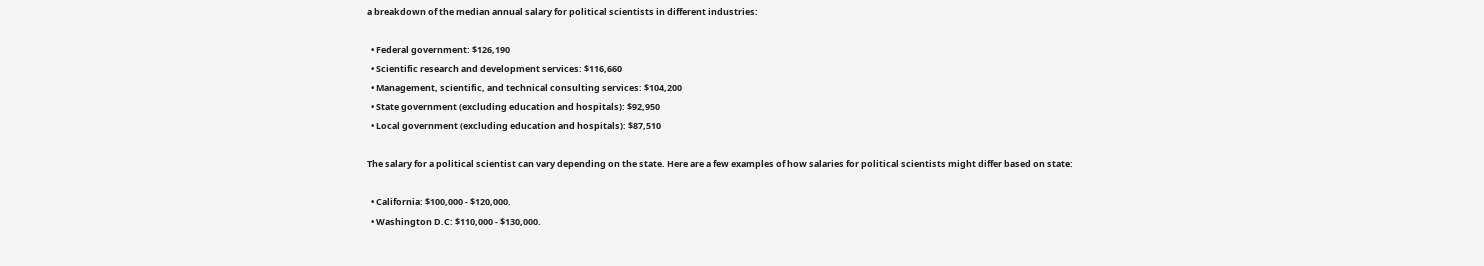a breakdown of the median annual salary for political scientists in different industries:

  • Federal government: $126,190
  • Scientific research and development services: $116,660
  • Management, scientific, and technical consulting services: $104,200
  • State government (excluding education and hospitals): $92,950
  • Local government (excluding education and hospitals): $87,510

The salary for a political scientist can vary depending on the state. Here are a few examples of how salaries for political scientists might differ based on state:

  • California: $100,000 - $120,000.
  • Washington D.C: $110,000 - $130,000.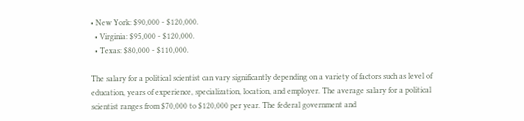• New York: $90,000 - $120,000.
  • Virginia: $95,000 - $120,000.
  • Texas: $80,000 - $110,000.

The salary for a political scientist can vary significantly depending on a variety of factors such as level of education, years of experience, specialization, location, and employer. The average salary for a political scientist ranges from $70,000 to $120,000 per year. The federal government and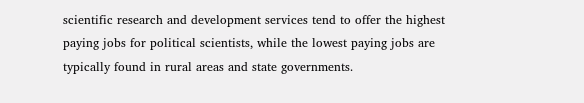scientific research and development services tend to offer the highest paying jobs for political scientists, while the lowest paying jobs are typically found in rural areas and state governments.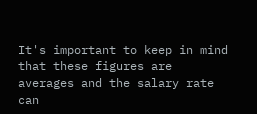It's important to keep in mind that these figures are averages and the salary rate can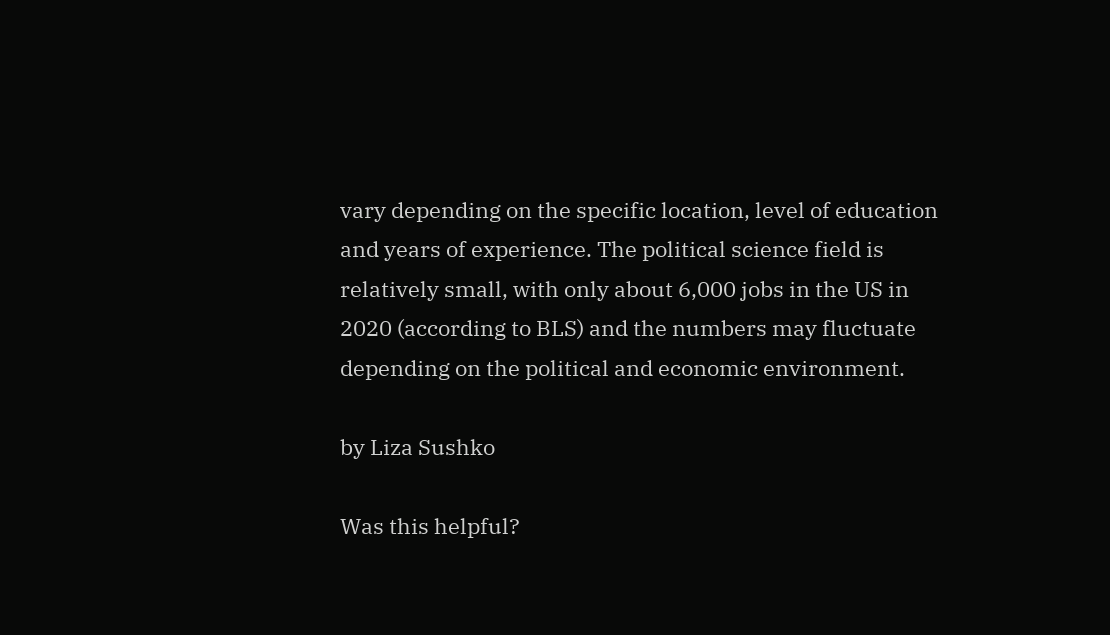vary depending on the specific location, level of education and years of experience. The political science field is relatively small, with only about 6,000 jobs in the US in 2020 (according to BLS) and the numbers may fluctuate depending on the political and economic environment.

by Liza Sushko

Was this helpful?